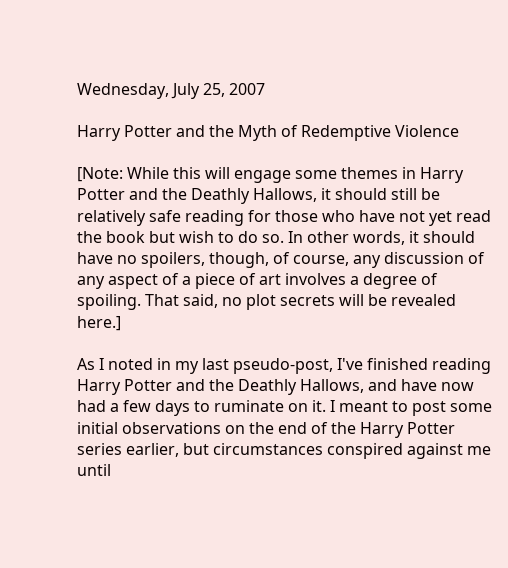Wednesday, July 25, 2007

Harry Potter and the Myth of Redemptive Violence

[Note: While this will engage some themes in Harry Potter and the Deathly Hallows, it should still be relatively safe reading for those who have not yet read the book but wish to do so. In other words, it should have no spoilers, though, of course, any discussion of any aspect of a piece of art involves a degree of spoiling. That said, no plot secrets will be revealed here.]

As I noted in my last pseudo-post, I've finished reading Harry Potter and the Deathly Hallows, and have now had a few days to ruminate on it. I meant to post some initial observations on the end of the Harry Potter series earlier, but circumstances conspired against me until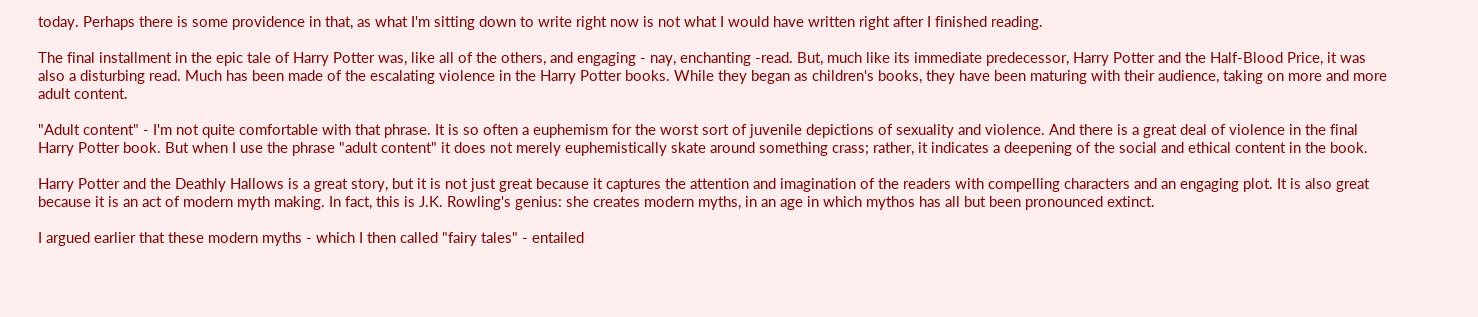today. Perhaps there is some providence in that, as what I'm sitting down to write right now is not what I would have written right after I finished reading.

The final installment in the epic tale of Harry Potter was, like all of the others, and engaging - nay, enchanting -read. But, much like its immediate predecessor, Harry Potter and the Half-Blood Price, it was also a disturbing read. Much has been made of the escalating violence in the Harry Potter books. While they began as children's books, they have been maturing with their audience, taking on more and more adult content.

"Adult content" - I'm not quite comfortable with that phrase. It is so often a euphemism for the worst sort of juvenile depictions of sexuality and violence. And there is a great deal of violence in the final Harry Potter book. But when I use the phrase "adult content" it does not merely euphemistically skate around something crass; rather, it indicates a deepening of the social and ethical content in the book.

Harry Potter and the Deathly Hallows is a great story, but it is not just great because it captures the attention and imagination of the readers with compelling characters and an engaging plot. It is also great because it is an act of modern myth making. In fact, this is J.K. Rowling's genius: she creates modern myths, in an age in which mythos has all but been pronounced extinct.

I argued earlier that these modern myths - which I then called "fairy tales" - entailed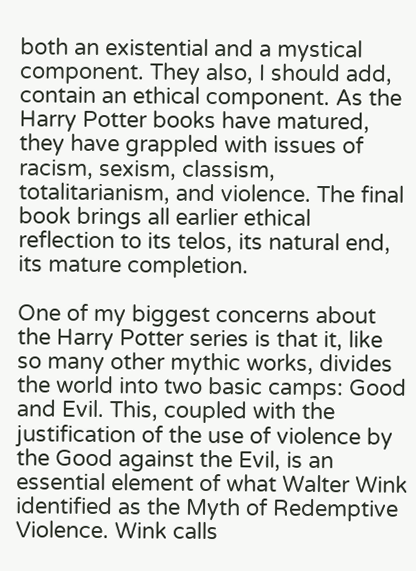both an existential and a mystical component. They also, I should add, contain an ethical component. As the Harry Potter books have matured, they have grappled with issues of racism, sexism, classism, totalitarianism, and violence. The final book brings all earlier ethical reflection to its telos, its natural end, its mature completion.

One of my biggest concerns about the Harry Potter series is that it, like so many other mythic works, divides the world into two basic camps: Good and Evil. This, coupled with the justification of the use of violence by the Good against the Evil, is an essential element of what Walter Wink identified as the Myth of Redemptive Violence. Wink calls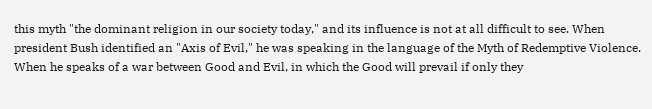this myth "the dominant religion in our society today," and its influence is not at all difficult to see. When president Bush identified an "Axis of Evil," he was speaking in the language of the Myth of Redemptive Violence. When he speaks of a war between Good and Evil, in which the Good will prevail if only they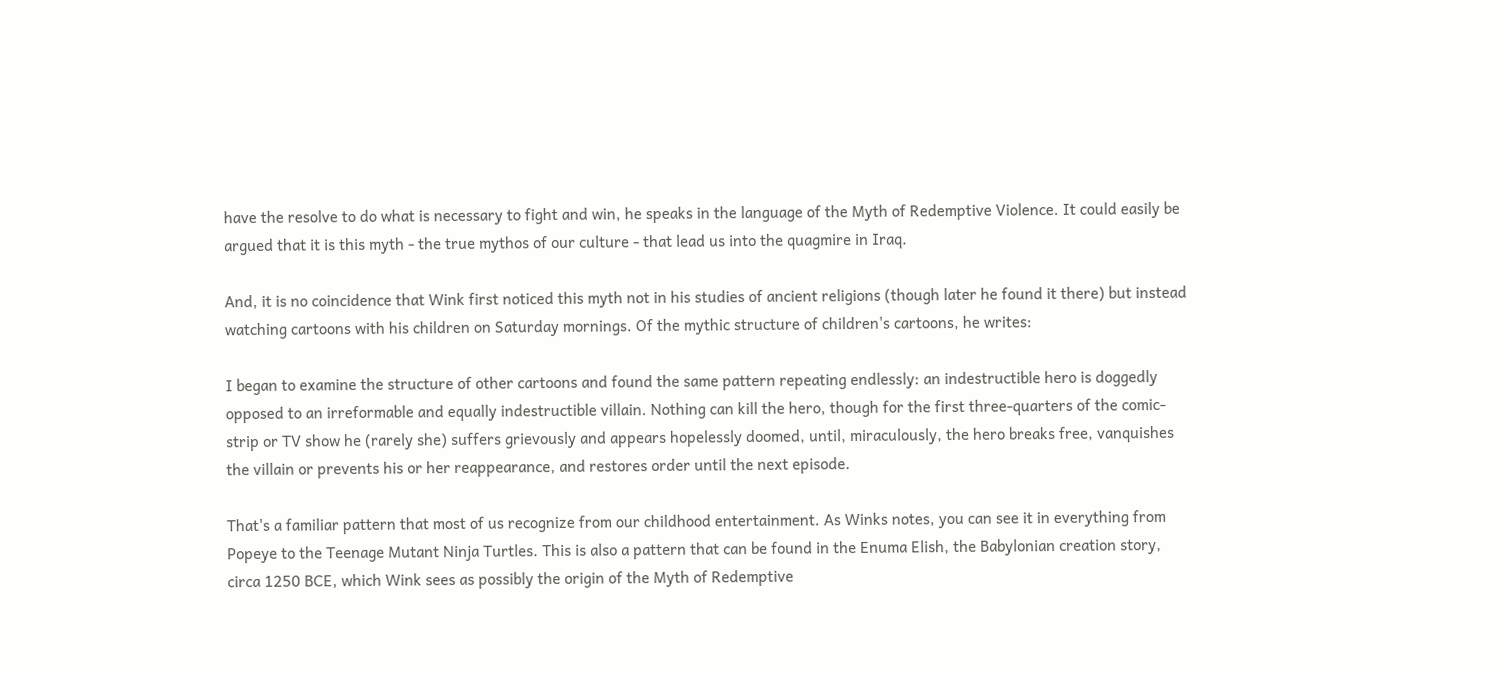have the resolve to do what is necessary to fight and win, he speaks in the language of the Myth of Redemptive Violence. It could easily be argued that it is this myth - the true mythos of our culture - that lead us into the quagmire in Iraq.

And, it is no coincidence that Wink first noticed this myth not in his studies of ancient religions (though later he found it there) but instead watching cartoons with his children on Saturday mornings. Of the mythic structure of children's cartoons, he writes:

I began to examine the structure of other cartoons and found the same pattern repeating endlessly: an indestructible hero is doggedly opposed to an irreformable and equally indestructible villain. Nothing can kill the hero, though for the first three-quarters of the comic-strip or TV show he (rarely she) suffers grievously and appears hopelessly doomed, until, miraculously, the hero breaks free, vanquishes the villain or prevents his or her reappearance, and restores order until the next episode.

That's a familiar pattern that most of us recognize from our childhood entertainment. As Winks notes, you can see it in everything from Popeye to the Teenage Mutant Ninja Turtles. This is also a pattern that can be found in the Enuma Elish, the Babylonian creation story, circa 1250 BCE, which Wink sees as possibly the origin of the Myth of Redemptive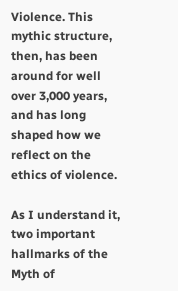Violence. This mythic structure, then, has been around for well over 3,000 years, and has long shaped how we reflect on the ethics of violence.

As I understand it, two important hallmarks of the Myth of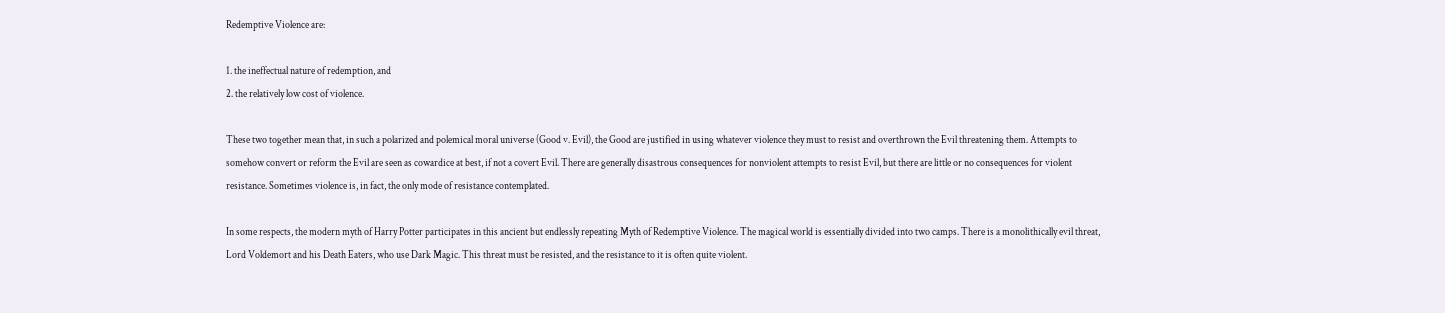Redemptive Violence are:

1. the ineffectual nature of redemption, and
2. the relatively low cost of violence.

These two together mean that, in such a polarized and polemical moral universe (Good v. Evil), the Good are justified in using whatever violence they must to resist and overthrown the Evil threatening them. Attempts to somehow convert or reform the Evil are seen as cowardice at best, if not a covert Evil. There are generally disastrous consequences for nonviolent attempts to resist Evil, but there are little or no consequences for violent resistance. Sometimes violence is, in fact, the only mode of resistance contemplated.

In some respects, the modern myth of Harry Potter participates in this ancient but endlessly repeating Myth of Redemptive Violence. The magical world is essentially divided into two camps. There is a monolithically evil threat, Lord Voldemort and his Death Eaters, who use Dark Magic. This threat must be resisted, and the resistance to it is often quite violent.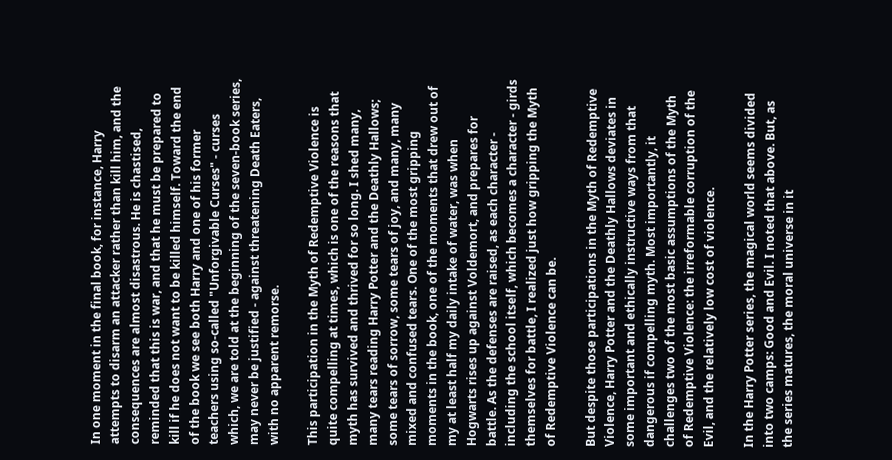In one moment in the final book, for instance, Harry attempts to disarm an attacker rather than kill him, and the consequences are almost disastrous. He is chastised, reminded that this is war, and that he must be prepared to kill if he does not want to be killed himself. Toward the end of the book we see both Harry and one of his former teachers using so-called "Unforgivable Curses" - curses which, we are told at the beginning of the seven-book series, may never be justified - against threatening Death Eaters, with no apparent remorse.

This participation in the Myth of Redemptive Violence is quite compelling at times, which is one of the reasons that myth has survived and thrived for so long. I shed many, many tears reading Harry Potter and the Deathly Hallows; some tears of sorrow, some tears of joy, and many, many mixed and confused tears. One of the most gripping moments in the book, one of the moments that drew out of my at least half my daily intake of water, was when Hogwarts rises up against Voldemort, and prepares for battle. As the defenses are raised, as each character - including the school itself, which becomes a character - girds themselves for battle, I realized just how gripping the Myth of Redemptive Violence can be.

But despite those participations in the Myth of Redemptive Violence, Harry Potter and the Deathly Hallows deviates in some important and ethically instructive ways from that dangerous if compelling myth. Most importantly, it challenges two of the most basic assumptions of the Myth of Redemptive Violence: the irreformable corruption of the Evil, and the relatively low cost of violence.

In the Harry Potter series, the magical world seems divided into two camps: Good and Evil. I noted that above. But, as the series matures, the moral universe in it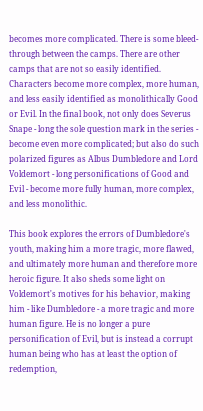becomes more complicated. There is some bleed-through between the camps. There are other camps that are not so easily identified. Characters become more complex, more human, and less easily identified as monolithically Good or Evil. In the final book, not only does Severus Snape - long the sole question mark in the series - become even more complicated; but also do such polarized figures as Albus Dumbledore and Lord Voldemort - long personifications of Good and Evil - become more fully human, more complex, and less monolithic.

This book explores the errors of Dumbledore's youth, making him a more tragic, more flawed, and ultimately more human and therefore more heroic figure. It also sheds some light on Voldemort's motives for his behavior, making him - like Dumbledore - a more tragic and more human figure. He is no longer a pure personification of Evil, but is instead a corrupt human being who has at least the option of redemption,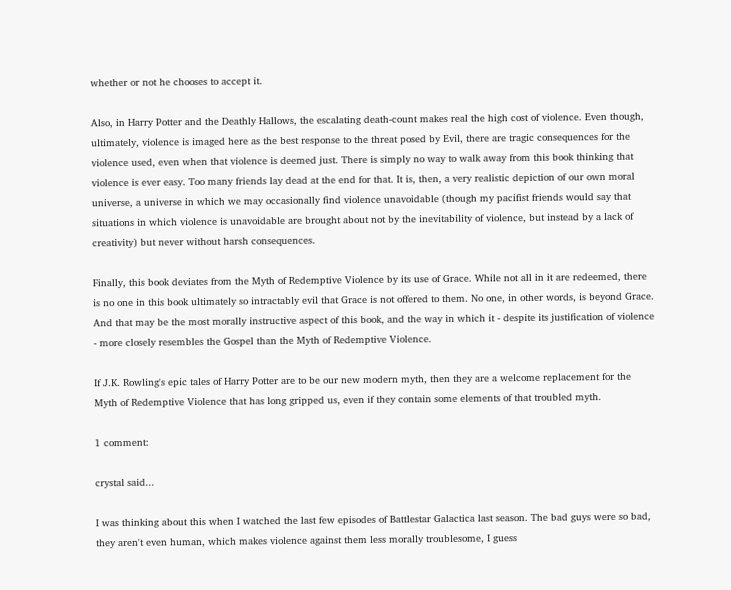whether or not he chooses to accept it.

Also, in Harry Potter and the Deathly Hallows, the escalating death-count makes real the high cost of violence. Even though, ultimately, violence is imaged here as the best response to the threat posed by Evil, there are tragic consequences for the violence used, even when that violence is deemed just. There is simply no way to walk away from this book thinking that violence is ever easy. Too many friends lay dead at the end for that. It is, then, a very realistic depiction of our own moral universe, a universe in which we may occasionally find violence unavoidable (though my pacifist friends would say that situations in which violence is unavoidable are brought about not by the inevitability of violence, but instead by a lack of creativity) but never without harsh consequences.

Finally, this book deviates from the Myth of Redemptive Violence by its use of Grace. While not all in it are redeemed, there is no one in this book ultimately so intractably evil that Grace is not offered to them. No one, in other words, is beyond Grace. And that may be the most morally instructive aspect of this book, and the way in which it - despite its justification of violence - more closely resembles the Gospel than the Myth of Redemptive Violence.

If J.K. Rowling's epic tales of Harry Potter are to be our new modern myth, then they are a welcome replacement for the Myth of Redemptive Violence that has long gripped us, even if they contain some elements of that troubled myth.

1 comment:

crystal said...

I was thinking about this when I watched the last few episodes of Battlestar Galactica last season. The bad guys were so bad, they aren't even human, which makes violence against them less morally troublesome, I guess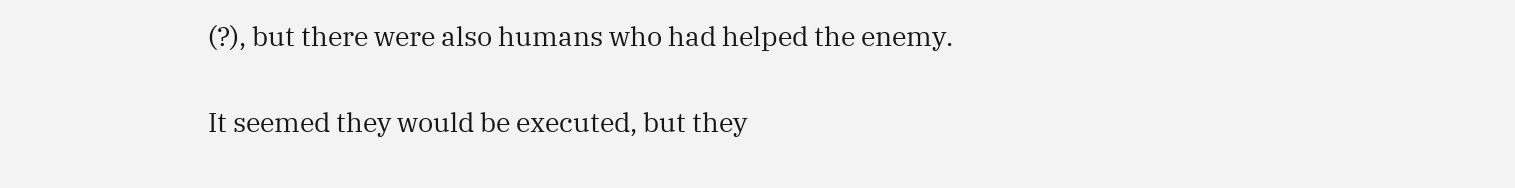(?), but there were also humans who had helped the enemy.

It seemed they would be executed, but they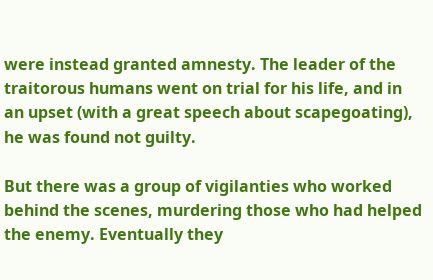were instead granted amnesty. The leader of the traitorous humans went on trial for his life, and in an upset (with a great speech about scapegoating), he was found not guilty.

But there was a group of vigilanties who worked behind the scenes, murdering those who had helped the enemy. Eventually they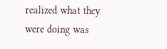realized what they were doing was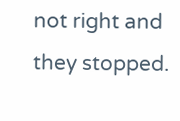not right and they stopped.